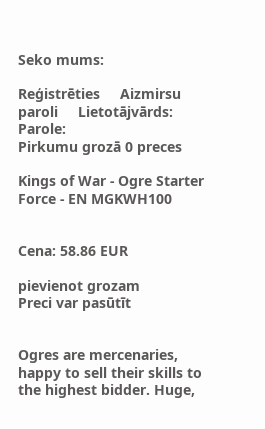Seko mums:

Reģistrēties     Aizmirsu paroli     Lietotājvārds:   Parole:
Pirkumu grozā 0 preces

Kings of War - Ogre Starter Force - EN MGKWH100


Cena: 58.86 EUR

pievienot grozam
Preci var pasūtīt


Ogres are mercenaries, happy to sell their skills to the highest bidder. Huge,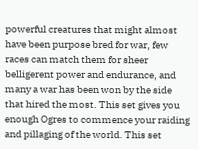powerful creatures that might almost have been purpose bred for war, few races can match them for sheer belligerent power and endurance, and many a war has been won by the side that hired the most. This set gives you enough Ogres to commence your raiding and pillaging of the world. This set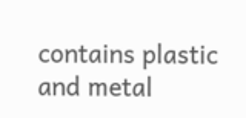contains plastic and metal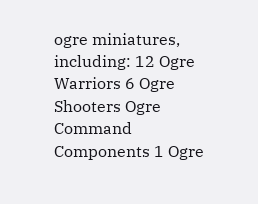ogre miniatures, including: 12 Ogre Warriors 6 Ogre Shooters Ogre Command Components 1 Ogre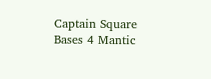Captain Square Bases 4 Mantic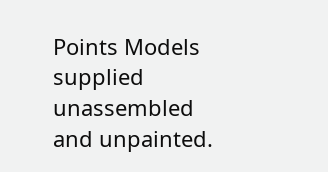Points Models supplied unassembled and unpainted.